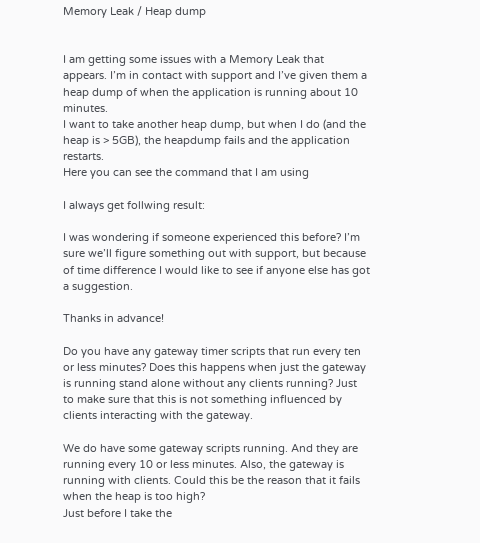Memory Leak / Heap dump


I am getting some issues with a Memory Leak that appears. I’m in contact with support and I’ve given them a heap dump of when the application is running about 10 minutes.
I want to take another heap dump, but when I do (and the heap is > 5GB), the heapdump fails and the application restarts.
Here you can see the command that I am using

I always get follwing result:

I was wondering if someone experienced this before? I’m sure we’ll figure something out with support, but because of time difference I would like to see if anyone else has got a suggestion.

Thanks in advance!

Do you have any gateway timer scripts that run every ten or less minutes? Does this happens when just the gateway is running stand alone without any clients running? Just to make sure that this is not something influenced by clients interacting with the gateway.

We do have some gateway scripts running. And they are running every 10 or less minutes. Also, the gateway is running with clients. Could this be the reason that it fails when the heap is too high?
Just before I take the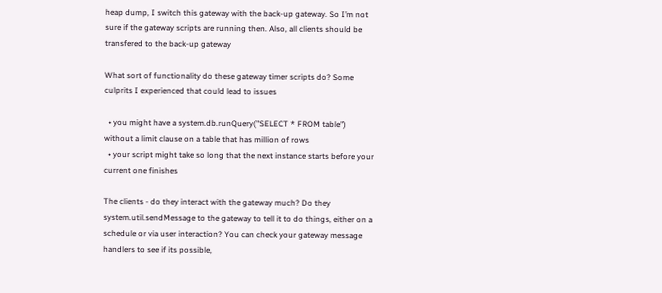heap dump, I switch this gateway with the back-up gateway. So I’m not sure if the gateway scripts are running then. Also, all clients should be transfered to the back-up gateway

What sort of functionality do these gateway timer scripts do? Some culprits I experienced that could lead to issues

  • you might have a system.db.runQuery("SELECT * FROM table") without a limit clause on a table that has million of rows
  • your script might take so long that the next instance starts before your current one finishes

The clients - do they interact with the gateway much? Do they system.util.sendMessage to the gateway to tell it to do things, either on a schedule or via user interaction? You can check your gateway message handlers to see if its possible,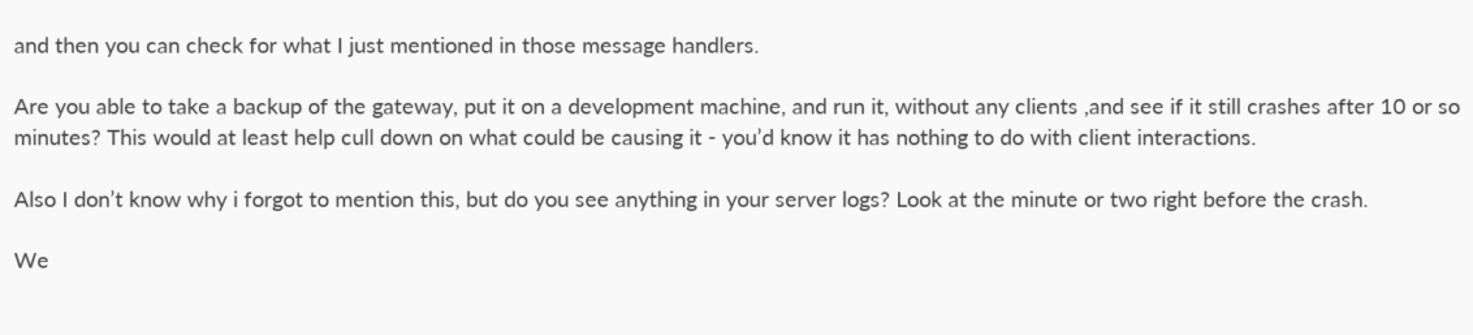and then you can check for what I just mentioned in those message handlers.

Are you able to take a backup of the gateway, put it on a development machine, and run it, without any clients ,and see if it still crashes after 10 or so minutes? This would at least help cull down on what could be causing it - you’d know it has nothing to do with client interactions.

Also I don’t know why i forgot to mention this, but do you see anything in your server logs? Look at the minute or two right before the crash.

We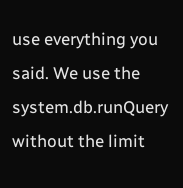use everything you said. We use the system.db.runQuery without the limit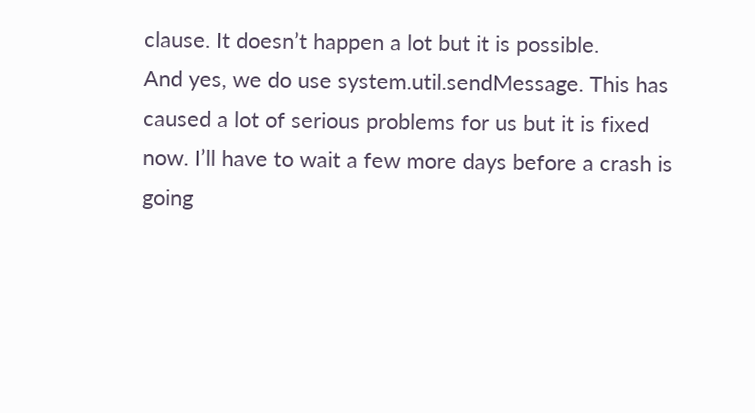clause. It doesn’t happen a lot but it is possible.
And yes, we do use system.util.sendMessage. This has caused a lot of serious problems for us but it is fixed now. I’ll have to wait a few more days before a crash is going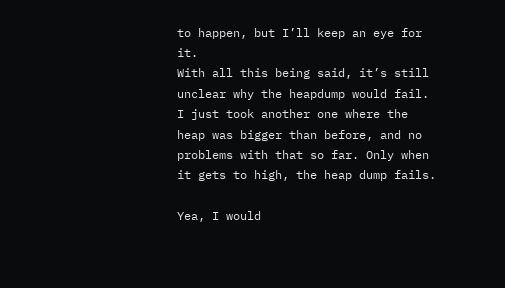to happen, but I’ll keep an eye for it.
With all this being said, it’s still unclear why the heapdump would fail. I just took another one where the heap was bigger than before, and no problems with that so far. Only when it gets to high, the heap dump fails.

Yea, I would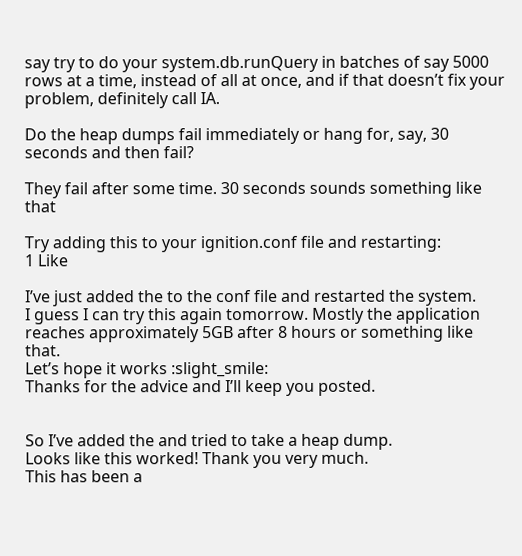say try to do your system.db.runQuery in batches of say 5000 rows at a time, instead of all at once, and if that doesn’t fix your problem, definitely call IA.

Do the heap dumps fail immediately or hang for, say, 30 seconds and then fail?

They fail after some time. 30 seconds sounds something like that

Try adding this to your ignition.conf file and restarting:
1 Like

I’ve just added the to the conf file and restarted the system.
I guess I can try this again tomorrow. Mostly the application reaches approximately 5GB after 8 hours or something like that.
Let’s hope it works :slight_smile:
Thanks for the advice and I’ll keep you posted.


So I’ve added the and tried to take a heap dump.
Looks like this worked! Thank you very much.
This has been a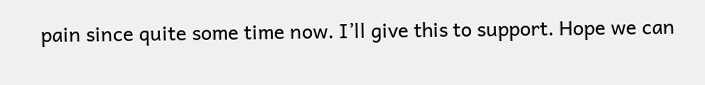pain since quite some time now. I’ll give this to support. Hope we can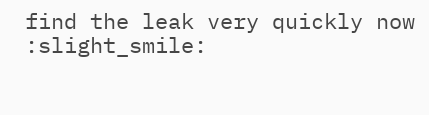find the leak very quickly now :slight_smile: